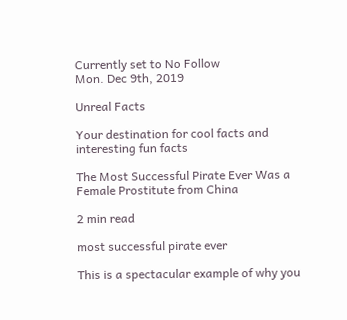Currently set to No Follow
Mon. Dec 9th, 2019

Unreal Facts

Your destination for cool facts and interesting fun facts

The Most Successful Pirate Ever Was a Female Prostitute from China

2 min read

most successful pirate ever

This is a spectacular example of why you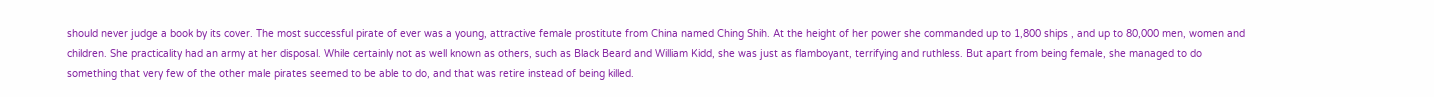should never judge a book by its cover. The most successful pirate of ever was a young, attractive female prostitute from China named Ching Shih. At the height of her power she commanded up to 1,800 ships , and up to 80,000 men, women and children. She practicality had an army at her disposal. While certainly not as well known as others, such as Black Beard and William Kidd, she was just as flamboyant, terrifying and ruthless. But apart from being female, she managed to do something that very few of the other male pirates seemed to be able to do, and that was retire instead of being killed.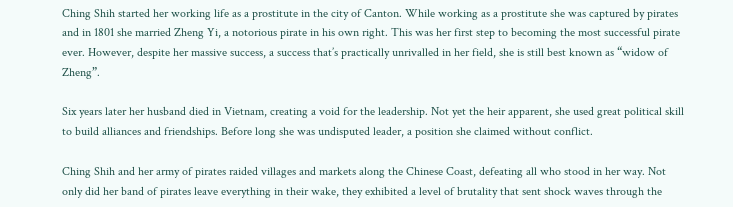Ching Shih started her working life as a prostitute in the city of Canton. While working as a prostitute she was captured by pirates and in 1801 she married Zheng Yi, a notorious pirate in his own right. This was her first step to becoming the most successful pirate ever. However, despite her massive success, a success that’s practically unrivalled in her field, she is still best known as “widow of Zheng”.

Six years later her husband died in Vietnam, creating a void for the leadership. Not yet the heir apparent, she used great political skill to build alliances and friendships. Before long she was undisputed leader, a position she claimed without conflict.

Ching Shih and her army of pirates raided villages and markets along the Chinese Coast, defeating all who stood in her way. Not only did her band of pirates leave everything in their wake, they exhibited a level of brutality that sent shock waves through the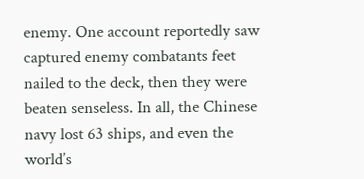enemy. One account reportedly saw captured enemy combatants feet nailed to the deck, then they were beaten senseless. In all, the Chinese navy lost 63 ships, and even the world’s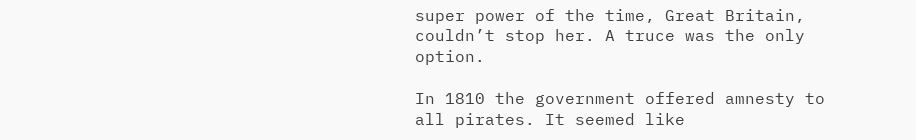super power of the time, Great Britain, couldn’t stop her. A truce was the only option.

In 1810 the government offered amnesty to all pirates. It seemed like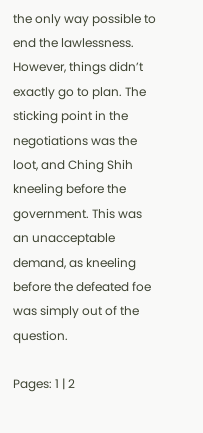the only way possible to end the lawlessness. However, things didn’t exactly go to plan. The sticking point in the negotiations was the loot, and Ching Shih kneeling before the government. This was an unacceptable demand, as kneeling before the defeated foe was simply out of the question.

Pages: 1 | 2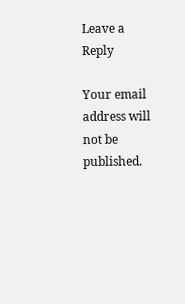Leave a Reply

Your email address will not be published.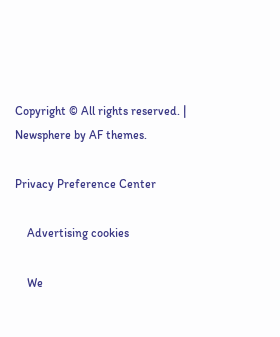Copyright © All rights reserved. | Newsphere by AF themes.

Privacy Preference Center

    Advertising cookies

    We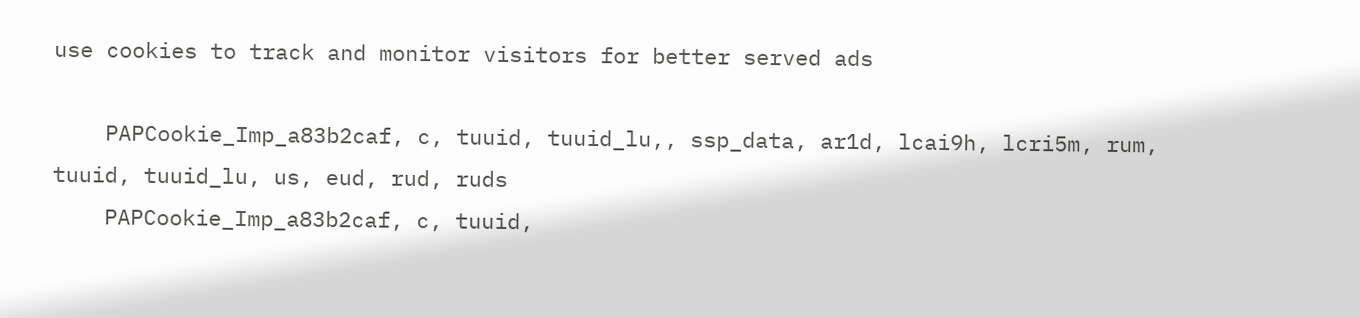use cookies to track and monitor visitors for better served ads

    PAPCookie_Imp_a83b2caf, c, tuuid, tuuid_lu,, ssp_data, ar1d, lcai9h, lcri5m, rum, tuuid, tuuid_lu, us, eud, rud, ruds
    PAPCookie_Imp_a83b2caf, c, tuuid,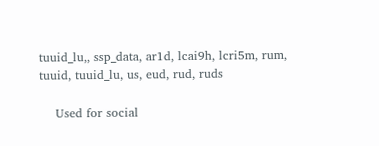tuuid_lu,, ssp_data, ar1d, lcai9h, lcri5m, rum, tuuid, tuuid_lu, us, eud, rud, ruds

    Used for social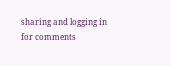sharing and logging in for comments